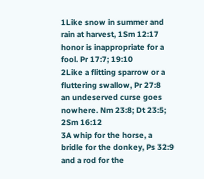1Like snow in summer and rain at harvest, 1Sm 12:17
honor is inappropriate for a fool. Pr 17:7; 19:10
2Like a flitting sparrow or a fluttering swallow, Pr 27:8
an undeserved curse goes nowhere. Nm 23:8; Dt 23:5; 2Sm 16:12
3A whip for the horse, a bridle for the donkey, Ps 32:9
and a rod for the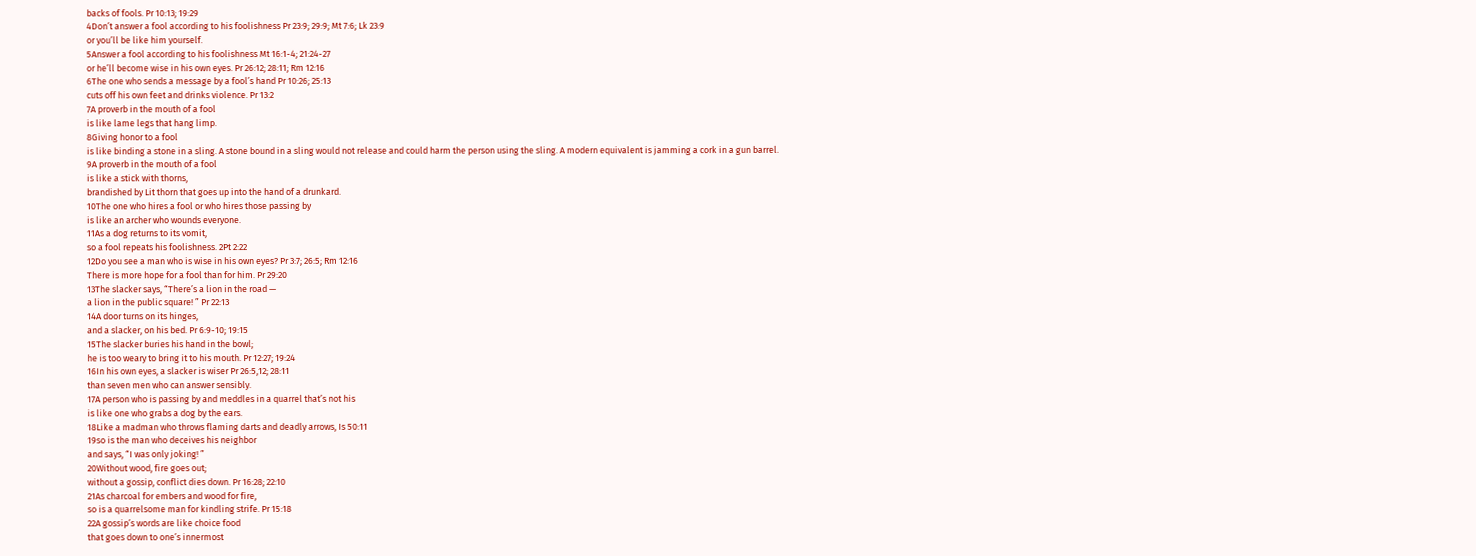backs of fools. Pr 10:13; 19:29
4Don’t answer a fool according to his foolishness Pr 23:9; 29:9; Mt 7:6; Lk 23:9
or you’ll be like him yourself.
5Answer a fool according to his foolishness Mt 16:1-4; 21:24-27
or he’ll become wise in his own eyes. Pr 26:12; 28:11; Rm 12:16
6The one who sends a message by a fool’s hand Pr 10:26; 25:13
cuts off his own feet and drinks violence. Pr 13:2
7A proverb in the mouth of a fool
is like lame legs that hang limp.
8Giving honor to a fool
is like binding a stone in a sling. A stone bound in a sling would not release and could harm the person using the sling. A modern equivalent is jamming a cork in a gun barrel.
9A proverb in the mouth of a fool
is like a stick with thorns,
brandished by Lit thorn that goes up into the hand of a drunkard.
10The one who hires a fool or who hires those passing by
is like an archer who wounds everyone.
11As a dog returns to its vomit,
so a fool repeats his foolishness. 2Pt 2:22
12Do you see a man who is wise in his own eyes? Pr 3:7; 26:5; Rm 12:16
There is more hope for a fool than for him. Pr 29:20
13The slacker says, “There’s a lion in the road —
a lion in the public square! ” Pr 22:13
14A door turns on its hinges,
and a slacker, on his bed. Pr 6:9-10; 19:15
15The slacker buries his hand in the bowl;
he is too weary to bring it to his mouth. Pr 12:27; 19:24
16In his own eyes, a slacker is wiser Pr 26:5,12; 28:11
than seven men who can answer sensibly.
17A person who is passing by and meddles in a quarrel that’s not his
is like one who grabs a dog by the ears.
18Like a madman who throws flaming darts and deadly arrows, Is 50:11
19so is the man who deceives his neighbor
and says, “I was only joking! ”
20Without wood, fire goes out;
without a gossip, conflict dies down. Pr 16:28; 22:10
21As charcoal for embers and wood for fire,
so is a quarrelsome man for kindling strife. Pr 15:18
22A gossip’s words are like choice food
that goes down to one’s innermost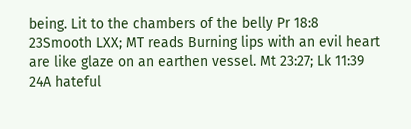being. Lit to the chambers of the belly Pr 18:8
23Smooth LXX; MT reads Burning lips with an evil heart
are like glaze on an earthen vessel. Mt 23:27; Lk 11:39
24A hateful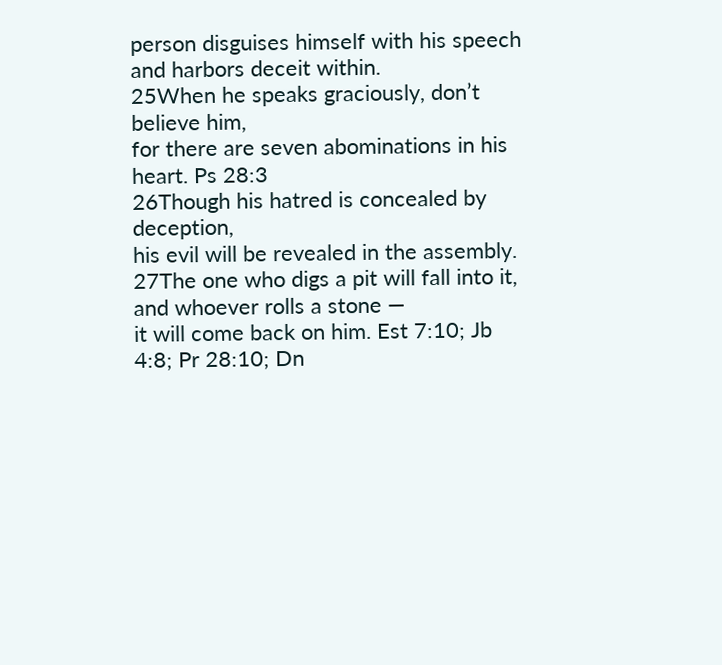person disguises himself with his speech
and harbors deceit within.
25When he speaks graciously, don’t believe him,
for there are seven abominations in his heart. Ps 28:3
26Though his hatred is concealed by deception,
his evil will be revealed in the assembly.
27The one who digs a pit will fall into it,
and whoever rolls a stone —
it will come back on him. Est 7:10; Jb 4:8; Pr 28:10; Dn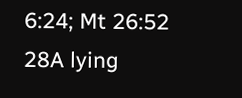6:24; Mt 26:52
28A lying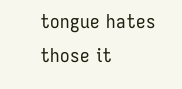tongue hates those it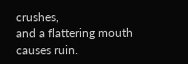crushes,
and a flattering mouth causes ruin.